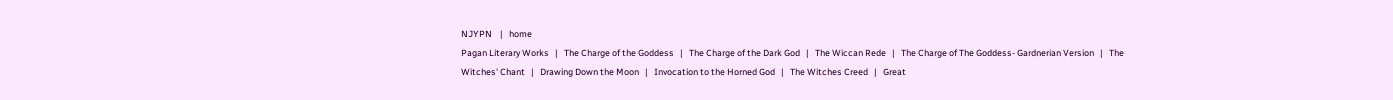NJYPN    |   home
Pagan Literary Works   |   The Charge of the Goddess   |   The Charge of the Dark God   |   The Wiccan Rede   |   The Charge of The Goddess- Gardnerian Version   |   The Witches' Chant   |   Drawing Down the Moon   |   Invocation to the Horned God   |   The Witches Creed   |   Great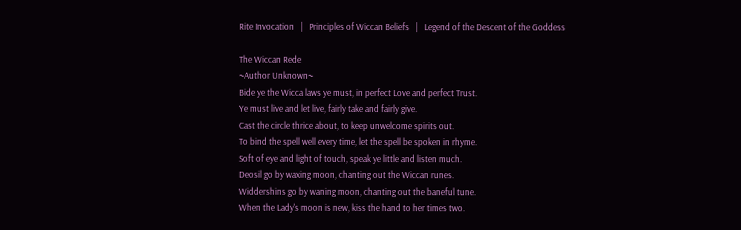Rite Invocation   |   Principles of Wiccan Beliefs   |   Legend of the Descent of the Goddess

The Wiccan Rede
~Author Unknown~
Bide ye the Wicca laws ye must, in perfect Love and perfect Trust.
Ye must live and let live, fairly take and fairly give.
Cast the circle thrice about, to keep unwelcome spirits out.
To bind the spell well every time, let the spell be spoken in rhyme.
Soft of eye and light of touch, speak ye little and listen much.
Deosil go by waxing moon, chanting out the Wiccan runes.
Widdershins go by waning moon, chanting out the baneful tune.
When the Lady's moon is new, kiss the hand to her times two.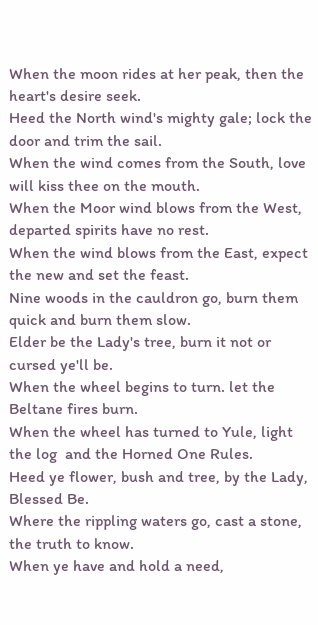When the moon rides at her peak, then the heart's desire seek.
Heed the North wind's mighty gale; lock the door and trim the sail.
When the wind comes from the South, love will kiss thee on the mouth.
When the Moor wind blows from the West, departed spirits have no rest.
When the wind blows from the East, expect the new and set the feast.
Nine woods in the cauldron go, burn them quick and burn them slow.
Elder be the Lady's tree, burn it not or cursed ye'll be.
When the wheel begins to turn. let the Beltane fires burn.
When the wheel has turned to Yule, light the log  and the Horned One Rules.
Heed ye flower, bush and tree, by the Lady, Blessed Be.
Where the rippling waters go, cast a stone, the truth to know.
When ye have and hold a need,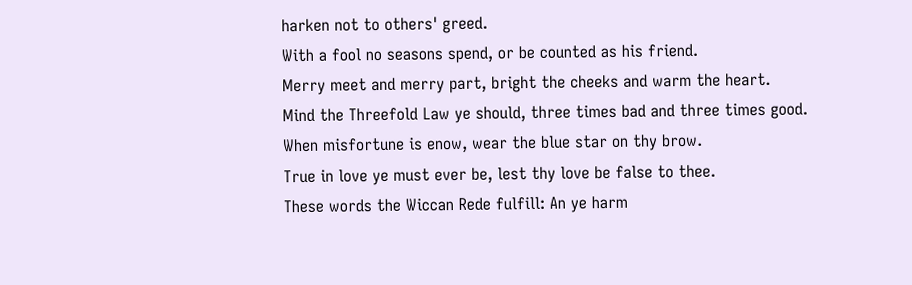harken not to others' greed.
With a fool no seasons spend, or be counted as his friend.
Merry meet and merry part, bright the cheeks and warm the heart.
Mind the Threefold Law ye should, three times bad and three times good.
When misfortune is enow, wear the blue star on thy brow.
True in love ye must ever be, lest thy love be false to thee.
These words the Wiccan Rede fulfill: An ye harm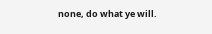none, do what ye will.